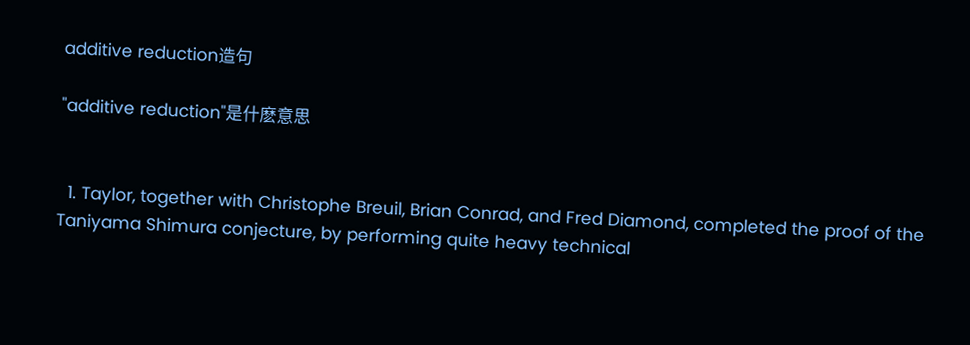additive reduction造句

"additive reduction"是什麽意思


  1. Taylor, together with Christophe Breuil, Brian Conrad, and Fred Diamond, completed the proof of the Taniyama Shimura conjecture, by performing quite heavy technical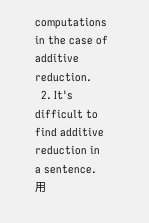computations in the case of additive reduction.
  2. It's difficult to find additive reduction in a sentence. 用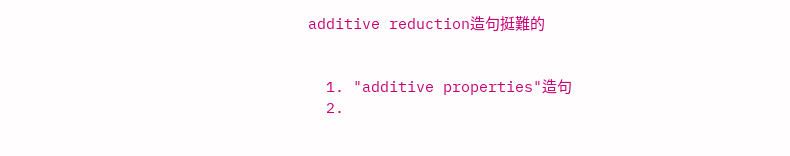additive reduction造句挺難的


  1. "additive properties"造句
  2.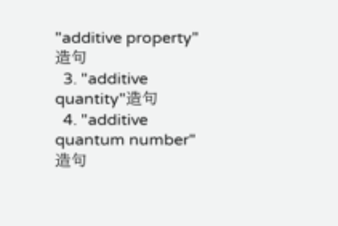"additive property"造句
  3. "additive quantity"造句
  4. "additive quantum number"造句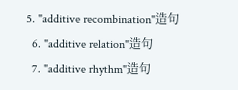5. "additive recombination"造句
  6. "additive relation"造句
  7. "additive rhythm"造句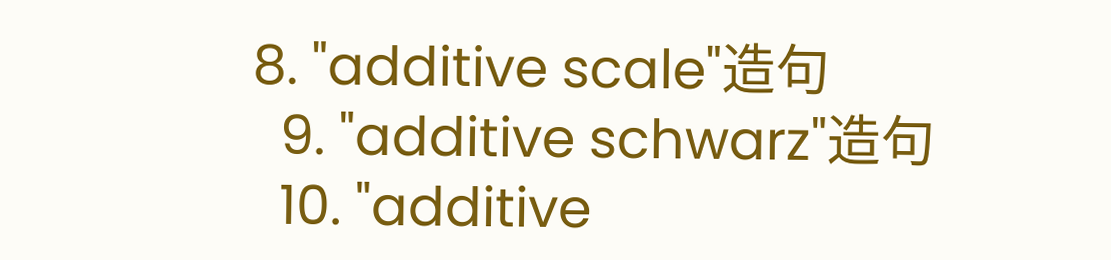8. "additive scale"造句
  9. "additive schwarz"造句
  10. "additive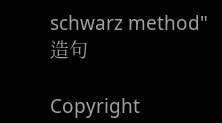schwarz method"造句

Copyright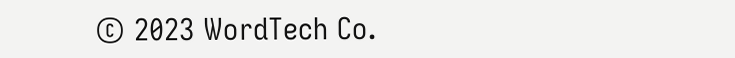© 2023 WordTech Co.